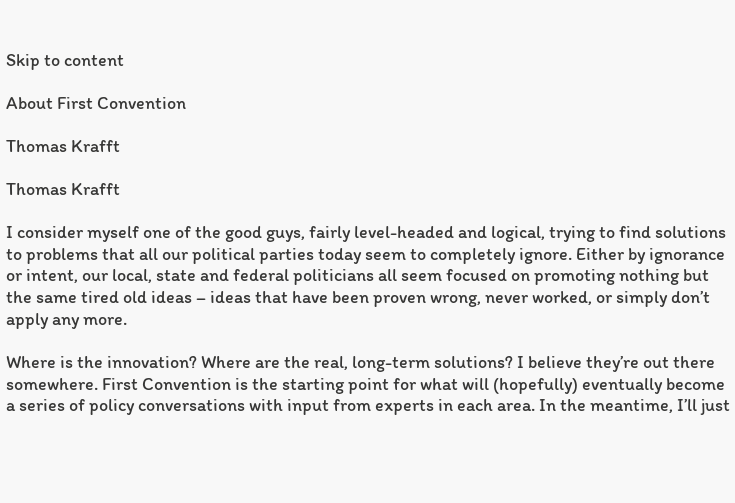Skip to content

About First Convention

Thomas Krafft

Thomas Krafft

I consider myself one of the good guys, fairly level-headed and logical, trying to find solutions to problems that all our political parties today seem to completely ignore. Either by ignorance or intent, our local, state and federal politicians all seem focused on promoting nothing but the same tired old ideas – ideas that have been proven wrong, never worked, or simply don’t apply any more.

Where is the innovation? Where are the real, long-term solutions? I believe they’re out there somewhere. First Convention is the starting point for what will (hopefully) eventually become a series of policy conversations with input from experts in each area. In the meantime, I’ll just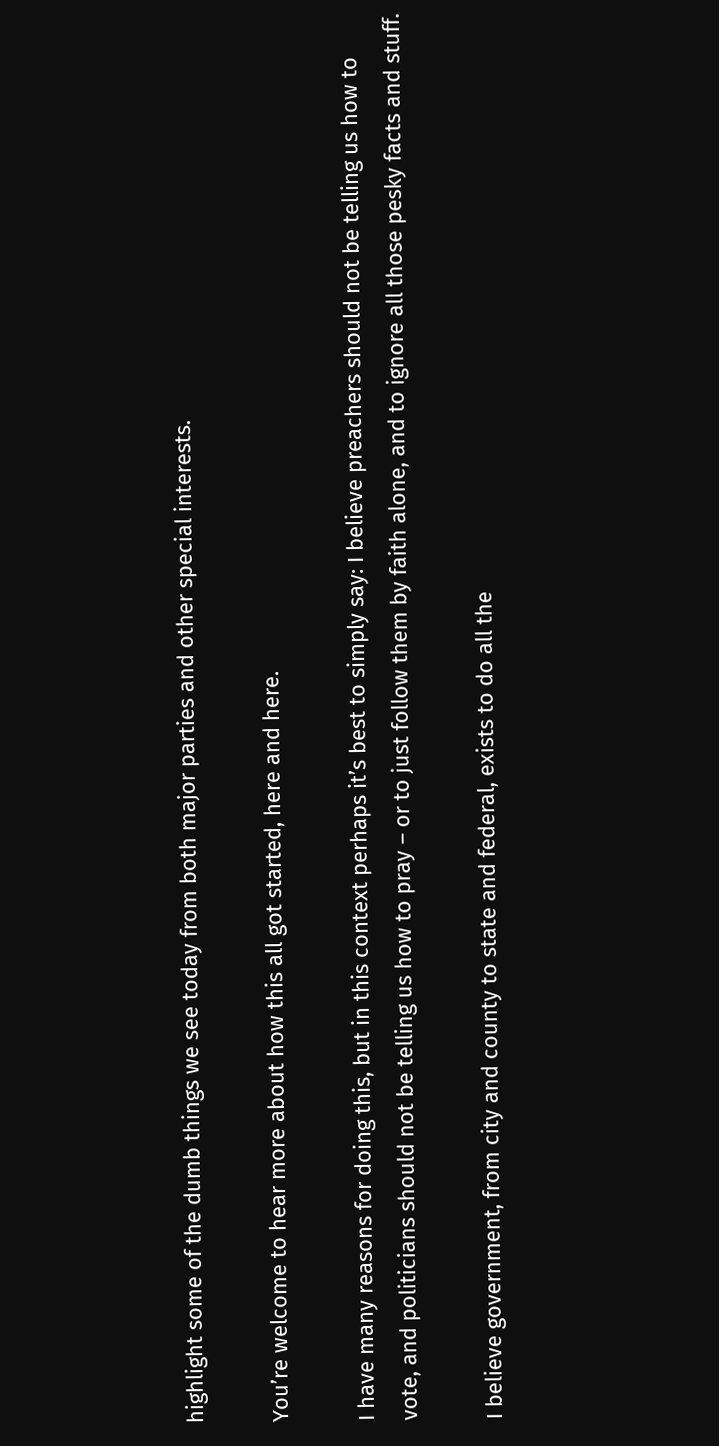highlight some of the dumb things we see today from both major parties and other special interests.

You’re welcome to hear more about how this all got started, here and here.

I have many reasons for doing this, but in this context perhaps it’s best to simply say: I believe preachers should not be telling us how to vote, and politicians should not be telling us how to pray – or to just follow them by faith alone, and to ignore all those pesky facts and stuff.

I believe government, from city and county to state and federal, exists to do all the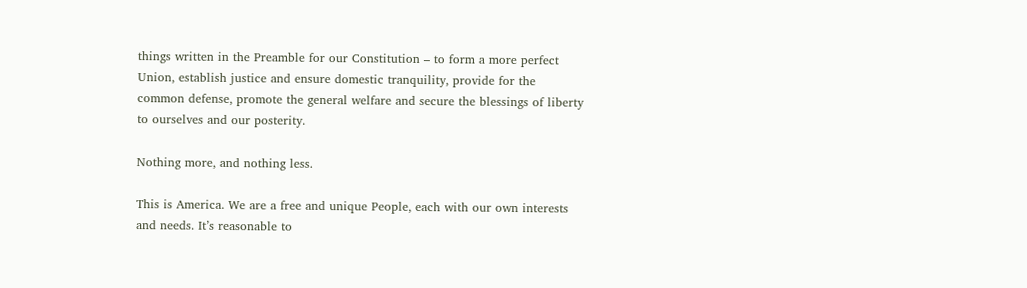things written in the Preamble for our Constitution – to form a more perfect Union, establish justice and ensure domestic tranquility, provide for the common defense, promote the general welfare and secure the blessings of liberty to ourselves and our posterity.

Nothing more, and nothing less.

This is America. We are a free and unique People, each with our own interests and needs. It’s reasonable to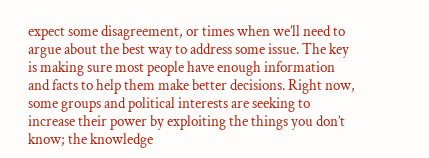expect some disagreement, or times when we’ll need to argue about the best way to address some issue. The key is making sure most people have enough information and facts to help them make better decisions. Right now, some groups and political interests are seeking to increase their power by exploiting the things you don’t know; the knowledge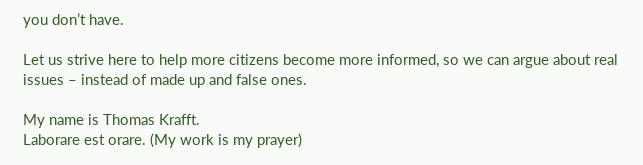you don’t have.

Let us strive here to help more citizens become more informed, so we can argue about real issues – instead of made up and false ones.

My name is Thomas Krafft.
Laborare est orare. (My work is my prayer)